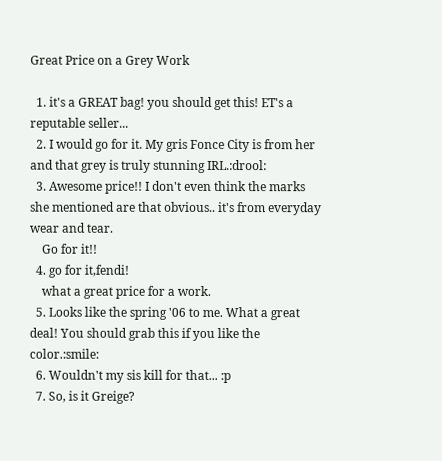Great Price on a Grey Work

  1. it's a GREAT bag! you should get this! ET's a reputable seller...
  2. I would go for it. My gris Fonce City is from her and that grey is truly stunning IRL.:drool:
  3. Awesome price!! I don't even think the marks she mentioned are that obvious.. it's from everyday wear and tear.
    Go for it!!
  4. go for it,fendi!
    what a great price for a work.
  5. Looks like the spring '06 to me. What a great deal! You should grab this if you like the color.:smile:
  6. Wouldn't my sis kill for that... :p
  7. So, is it Greige?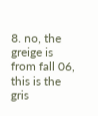8. no, the greige is from fall 06, this is the gris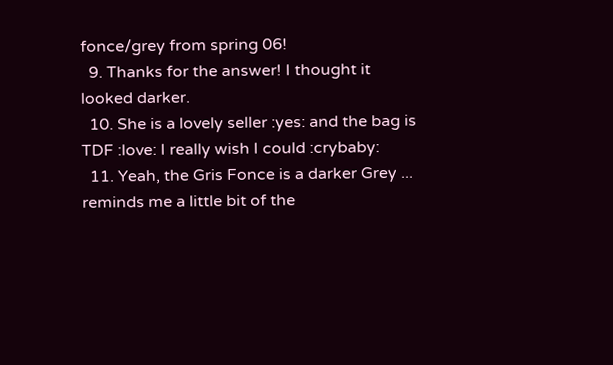fonce/grey from spring 06!
  9. Thanks for the answer! I thought it looked darker.
  10. She is a lovely seller :yes: and the bag is TDF :love: I really wish I could :crybaby:
  11. Yeah, the Gris Fonce is a darker Grey ... reminds me a little bit of the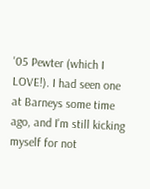'05 Pewter (which I LOVE!). I had seen one at Barneys some time ago, and I'm still kicking myself for not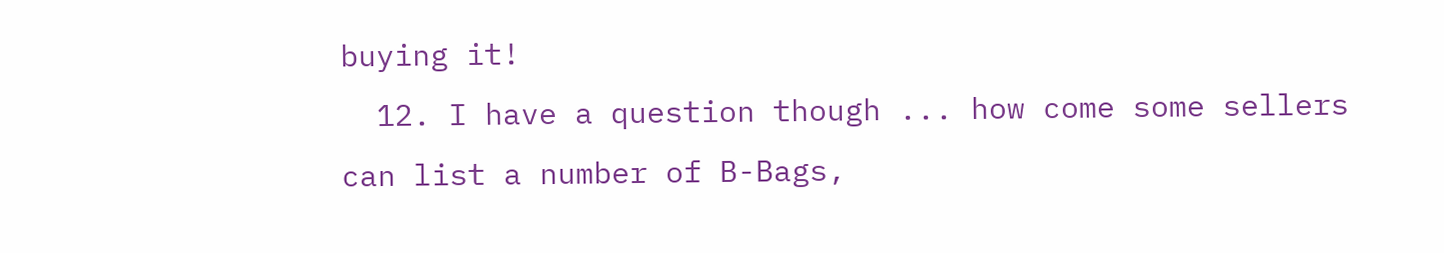buying it!
  12. I have a question though ... how come some sellers can list a number of B-Bags,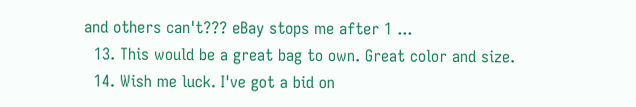and others can't??? eBay stops me after 1 ...
  13. This would be a great bag to own. Great color and size.
  14. Wish me luck. I've got a bid on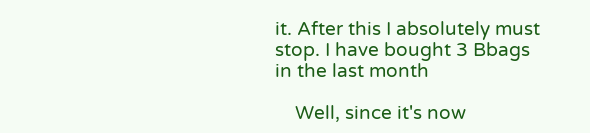it. After this I absolutely must stop. I have bought 3 Bbags in the last month

    Well, since it's now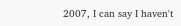2007, I can say I haven't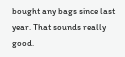bought any bags since last year. That sounds really good.